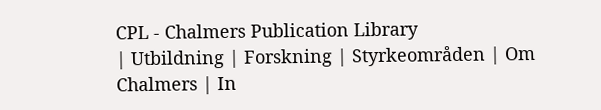CPL - Chalmers Publication Library
| Utbildning | Forskning | Styrkeområden | Om Chalmers | In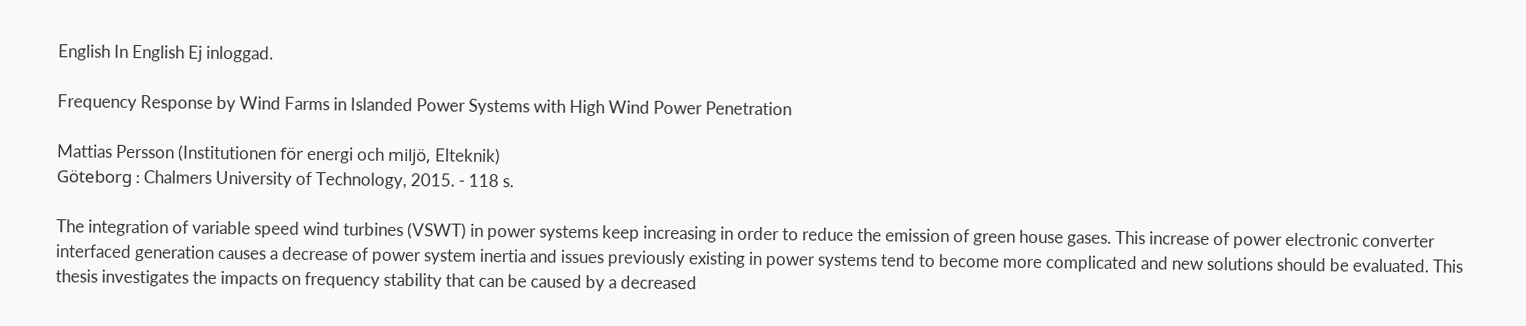English In English Ej inloggad.

Frequency Response by Wind Farms in Islanded Power Systems with High Wind Power Penetration

Mattias Persson (Institutionen för energi och miljö, Elteknik)
Göteborg : Chalmers University of Technology, 2015. - 118 s.

The integration of variable speed wind turbines (VSWT) in power systems keep increasing in order to reduce the emission of green house gases. This increase of power electronic converter interfaced generation causes a decrease of power system inertia and issues previously existing in power systems tend to become more complicated and new solutions should be evaluated. This thesis investigates the impacts on frequency stability that can be caused by a decreased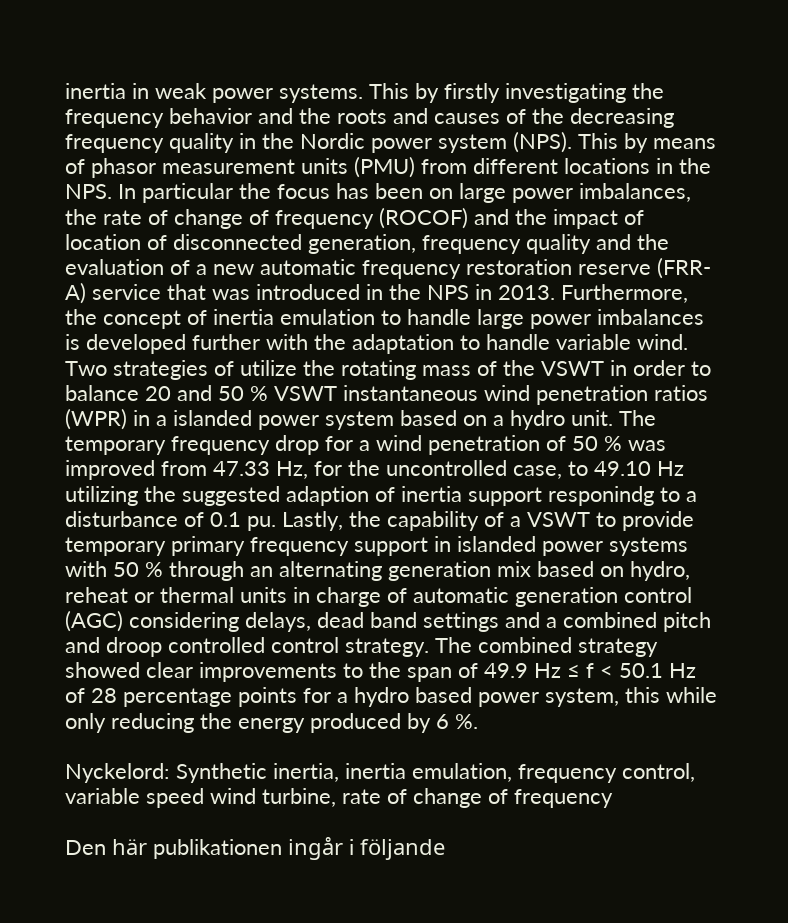inertia in weak power systems. This by firstly investigating the frequency behavior and the roots and causes of the decreasing frequency quality in the Nordic power system (NPS). This by means of phasor measurement units (PMU) from different locations in the NPS. In particular the focus has been on large power imbalances, the rate of change of frequency (ROCOF) and the impact of location of disconnected generation, frequency quality and the evaluation of a new automatic frequency restoration reserve (FRR-A) service that was introduced in the NPS in 2013. Furthermore, the concept of inertia emulation to handle large power imbalances is developed further with the adaptation to handle variable wind. Two strategies of utilize the rotating mass of the VSWT in order to balance 20 and 50 % VSWT instantaneous wind penetration ratios (WPR) in a islanded power system based on a hydro unit. The temporary frequency drop for a wind penetration of 50 % was improved from 47.33 Hz, for the uncontrolled case, to 49.10 Hz utilizing the suggested adaption of inertia support responindg to a disturbance of 0.1 pu. Lastly, the capability of a VSWT to provide temporary primary frequency support in islanded power systems with 50 % through an alternating generation mix based on hydro, reheat or thermal units in charge of automatic generation control (AGC) considering delays, dead band settings and a combined pitch and droop controlled control strategy. The combined strategy showed clear improvements to the span of 49.9 Hz ≤ f < 50.1 Hz of 28 percentage points for a hydro based power system, this while only reducing the energy produced by 6 %.

Nyckelord: Synthetic inertia, inertia emulation, frequency control, variable speed wind turbine, rate of change of frequency

Den här publikationen ingår i följande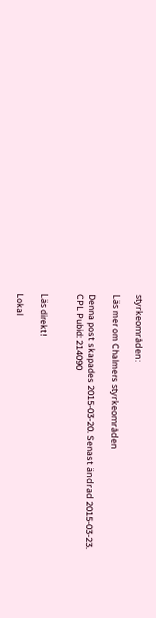styrkeområden:

Läs mer om Chalmers styrkeområden

Denna post skapades 2015-03-20. Senast ändrad 2015-03-23.
CPL Pubid: 214090


Läs direkt!

Lokal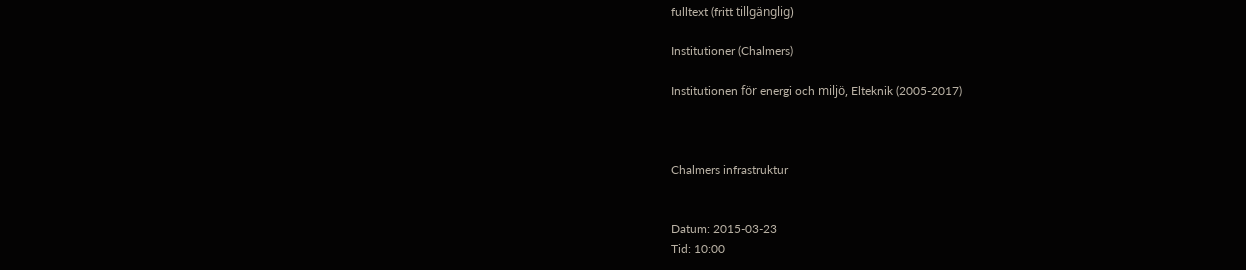fulltext (fritt tillgänglig)

Institutioner (Chalmers)

Institutionen för energi och miljö, Elteknik (2005-2017)



Chalmers infrastruktur


Datum: 2015-03-23
Tid: 10:00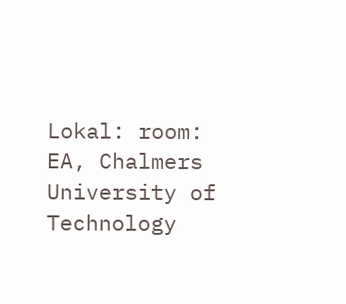Lokal: room: EA, Chalmers University of Technology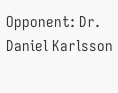Opponent: Dr. Daniel Karlsson